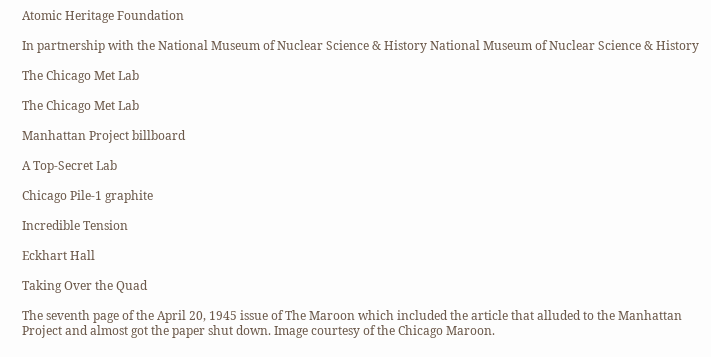Atomic Heritage Foundation

In partnership with the National Museum of Nuclear Science & History National Museum of Nuclear Science & History

The Chicago Met Lab

The Chicago Met Lab

Manhattan Project billboard

A Top-Secret Lab

Chicago Pile-1 graphite

Incredible Tension

Eckhart Hall

Taking Over the Quad

The seventh page of the April 20, 1945 issue of The Maroon which included the article that alluded to the Manhattan Project and almost got the paper shut down. Image courtesy of the Chicago Maroon.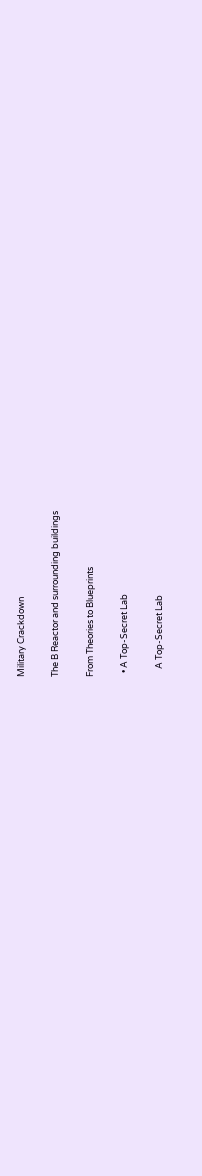Military Crackdown

The B Reactor and surrounding buildings

From Theories to Blueprints

  • A Top-Secret Lab

    A Top-Secret Lab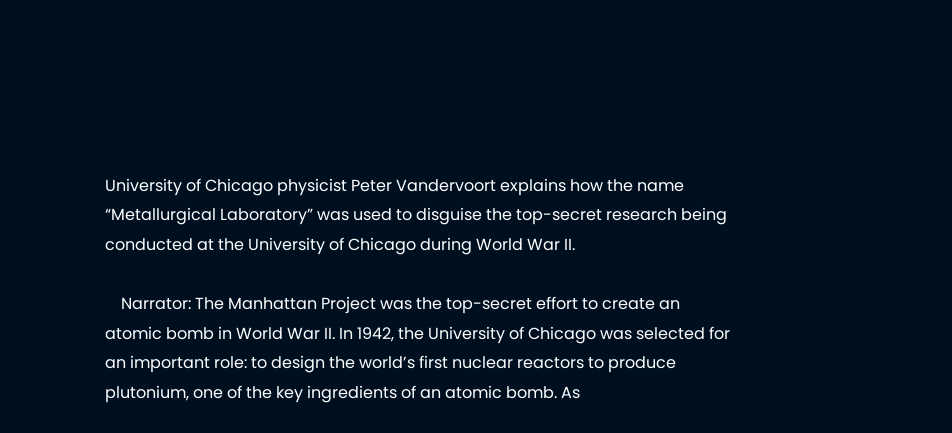University of Chicago physicist Peter Vandervoort explains how the name “Metallurgical Laboratory” was used to disguise the top-secret research being conducted at the University of Chicago during World War II.

    Narrator: The Manhattan Project was the top-secret effort to create an atomic bomb in World War II. In 1942, the University of Chicago was selected for an important role: to design the world’s first nuclear reactors to produce plutonium, one of the key ingredients of an atomic bomb. As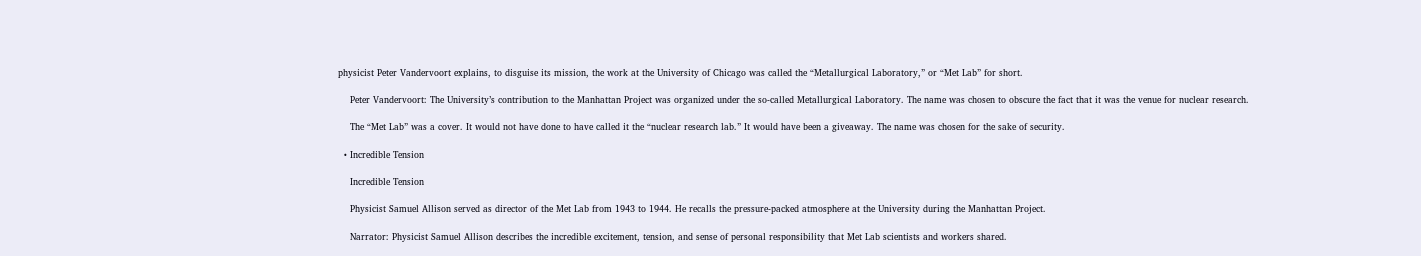physicist Peter Vandervoort explains, to disguise its mission, the work at the University of Chicago was called the “Metallurgical Laboratory,” or “Met Lab” for short.

    Peter Vandervoort: The University’s contribution to the Manhattan Project was organized under the so-called Metallurgical Laboratory. The name was chosen to obscure the fact that it was the venue for nuclear research.

    The “Met Lab” was a cover. It would not have done to have called it the “nuclear research lab.” It would have been a giveaway. The name was chosen for the sake of security.

  • Incredible Tension

    Incredible Tension

    Physicist Samuel Allison served as director of the Met Lab from 1943 to 1944. He recalls the pressure-packed atmosphere at the University during the Manhattan Project.

    Narrator: Physicist Samuel Allison describes the incredible excitement, tension, and sense of personal responsibility that Met Lab scientists and workers shared.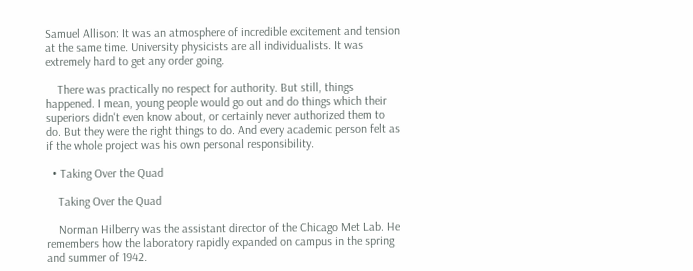Samuel Allison: It was an atmosphere of incredible excitement and tension at the same time. University physicists are all individualists. It was extremely hard to get any order going.

    There was practically no respect for authority. But still, things happened. I mean, young people would go out and do things which their superiors didn't even know about, or certainly never authorized them to do. But they were the right things to do. And every academic person felt as if the whole project was his own personal responsibility.

  • Taking Over the Quad

    Taking Over the Quad

    Norman Hilberry was the assistant director of the Chicago Met Lab. He remembers how the laboratory rapidly expanded on campus in the spring and summer of 1942.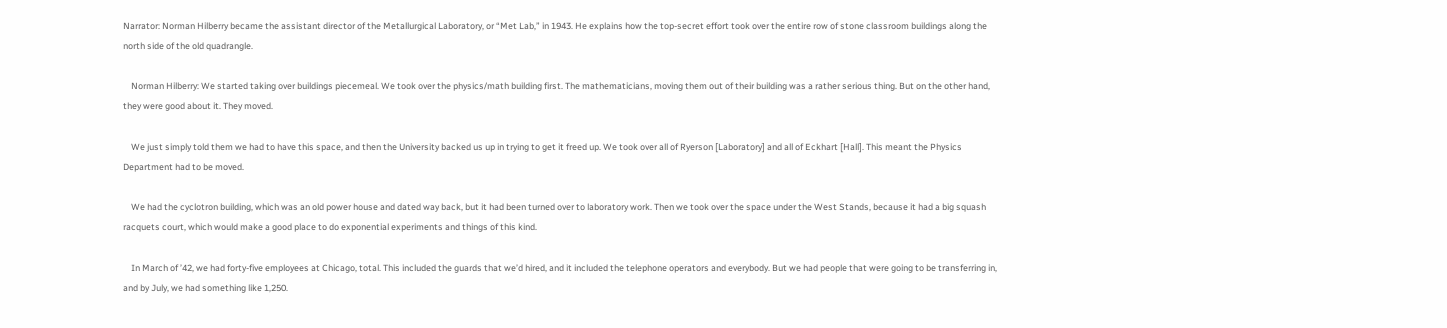Narrator: Norman Hilberry became the assistant director of the Metallurgical Laboratory, or “Met Lab,” in 1943. He explains how the top-secret effort took over the entire row of stone classroom buildings along the north side of the old quadrangle.

    Norman Hilberry: We started taking over buildings piecemeal. We took over the physics/math building first. The mathematicians, moving them out of their building was a rather serious thing. But on the other hand, they were good about it. They moved.

    We just simply told them we had to have this space, and then the University backed us up in trying to get it freed up. We took over all of Ryerson [Laboratory] and all of Eckhart [Hall]. This meant the Physics Department had to be moved.

    We had the cyclotron building, which was an old power house and dated way back, but it had been turned over to laboratory work. Then we took over the space under the West Stands, because it had a big squash racquets court, which would make a good place to do exponential experiments and things of this kind.

    In March of ’42, we had forty-five employees at Chicago, total. This included the guards that we’d hired, and it included the telephone operators and everybody. But we had people that were going to be transferring in, and by July, we had something like 1,250.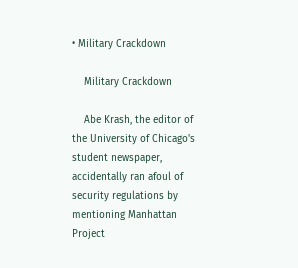• Military Crackdown

    Military Crackdown

    Abe Krash, the editor of the University of Chicago's student newspaper, accidentally ran afoul of security regulations by mentioning Manhattan Project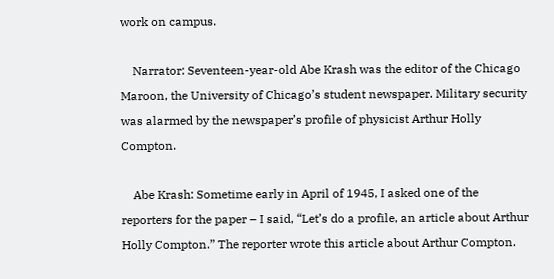work on campus.

    Narrator: Seventeen-year-old Abe Krash was the editor of the Chicago Maroon, the University of Chicago’s student newspaper. Military security was alarmed by the newspaper’s profile of physicist Arthur Holly Compton.

    Abe Krash: Sometime early in April of 1945, I asked one of the reporters for the paper – I said, “Let’s do a profile, an article about Arthur Holly Compton.” The reporter wrote this article about Arthur Compton.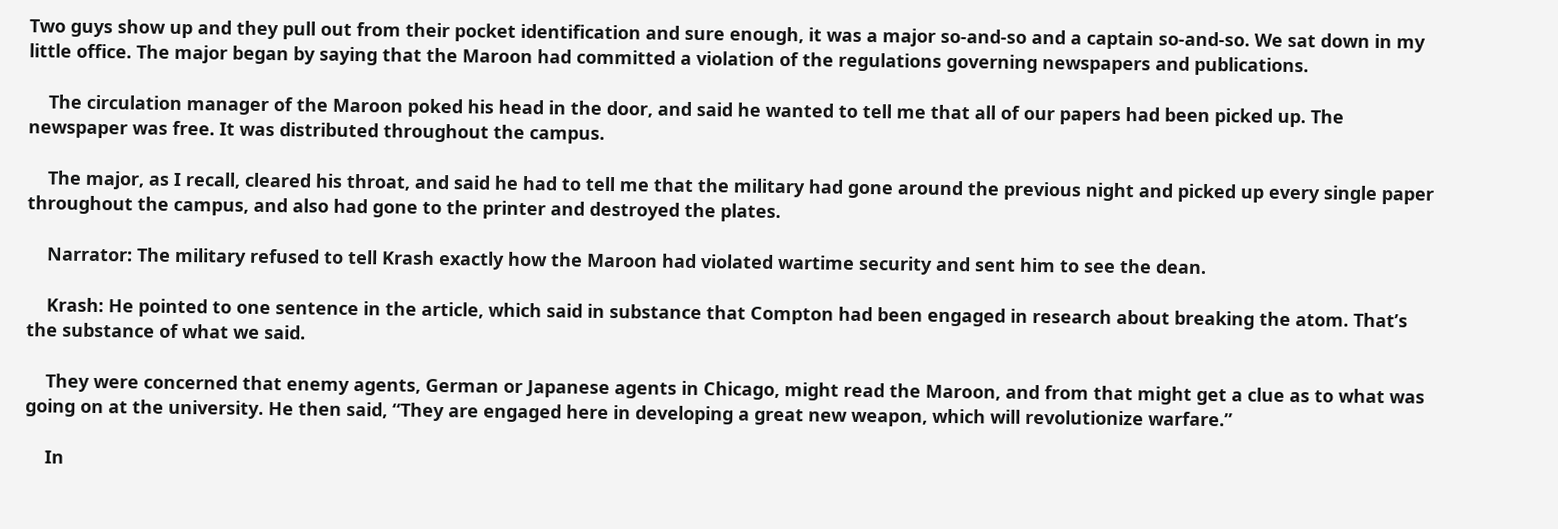Two guys show up and they pull out from their pocket identification and sure enough, it was a major so-and-so and a captain so-and-so. We sat down in my little office. The major began by saying that the Maroon had committed a violation of the regulations governing newspapers and publications.

    The circulation manager of the Maroon poked his head in the door, and said he wanted to tell me that all of our papers had been picked up. The newspaper was free. It was distributed throughout the campus.

    The major, as I recall, cleared his throat, and said he had to tell me that the military had gone around the previous night and picked up every single paper throughout the campus, and also had gone to the printer and destroyed the plates.

    Narrator: The military refused to tell Krash exactly how the Maroon had violated wartime security and sent him to see the dean.

    Krash: He pointed to one sentence in the article, which said in substance that Compton had been engaged in research about breaking the atom. That’s the substance of what we said.

    They were concerned that enemy agents, German or Japanese agents in Chicago, might read the Maroon, and from that might get a clue as to what was going on at the university. He then said, “They are engaged here in developing a great new weapon, which will revolutionize warfare.”

    In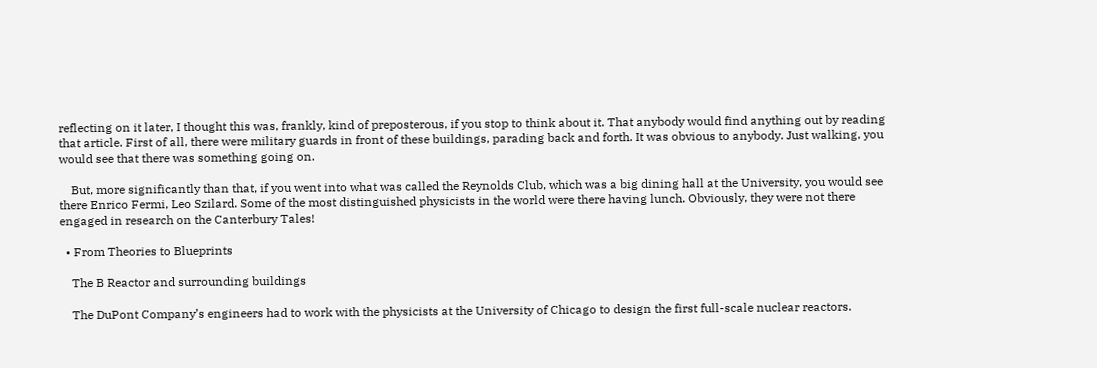reflecting on it later, I thought this was, frankly, kind of preposterous, if you stop to think about it. That anybody would find anything out by reading that article. First of all, there were military guards in front of these buildings, parading back and forth. It was obvious to anybody. Just walking, you would see that there was something going on.

    But, more significantly than that, if you went into what was called the Reynolds Club, which was a big dining hall at the University, you would see there Enrico Fermi, Leo Szilard. Some of the most distinguished physicists in the world were there having lunch. Obviously, they were not there engaged in research on the Canterbury Tales!

  • From Theories to Blueprints

    The B Reactor and surrounding buildings

    The DuPont Company’s engineers had to work with the physicists at the University of Chicago to design the first full-scale nuclear reactors.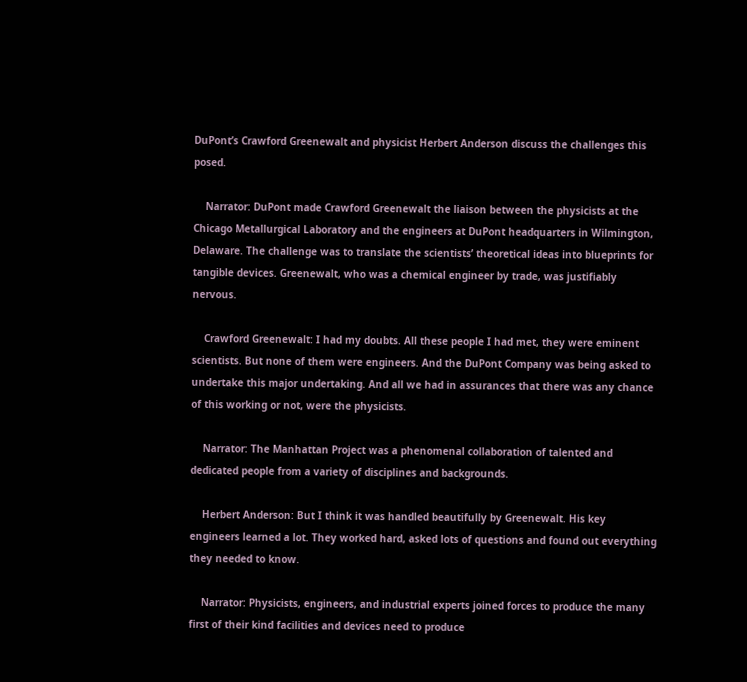DuPont’s Crawford Greenewalt and physicist Herbert Anderson discuss the challenges this posed.

    Narrator: DuPont made Crawford Greenewalt the liaison between the physicists at the Chicago Metallurgical Laboratory and the engineers at DuPont headquarters in Wilmington, Delaware. The challenge was to translate the scientists’ theoretical ideas into blueprints for tangible devices. Greenewalt, who was a chemical engineer by trade, was justifiably nervous.

    Crawford Greenewalt: I had my doubts. All these people I had met, they were eminent scientists. But none of them were engineers. And the DuPont Company was being asked to undertake this major undertaking. And all we had in assurances that there was any chance of this working or not, were the physicists.

    Narrator: The Manhattan Project was a phenomenal collaboration of talented and dedicated people from a variety of disciplines and backgrounds.

    Herbert Anderson: But I think it was handled beautifully by Greenewalt. His key engineers learned a lot. They worked hard, asked lots of questions and found out everything they needed to know.

    Narrator: Physicists, engineers, and industrial experts joined forces to produce the many first of their kind facilities and devices need to produce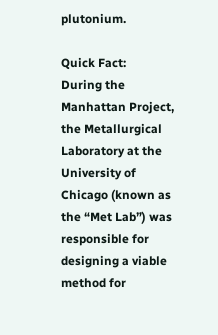plutonium.

Quick Fact:
During the Manhattan Project, the Metallurgical Laboratory at the University of Chicago (known as the “Met Lab”) was responsible for designing a viable method for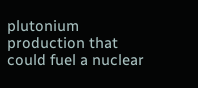plutonium production that could fuel a nuclear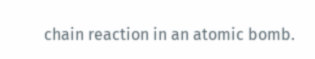chain reaction in an atomic bomb.